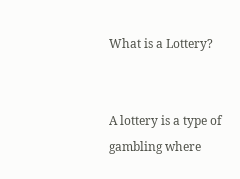What is a Lottery?


A lottery is a type of gambling where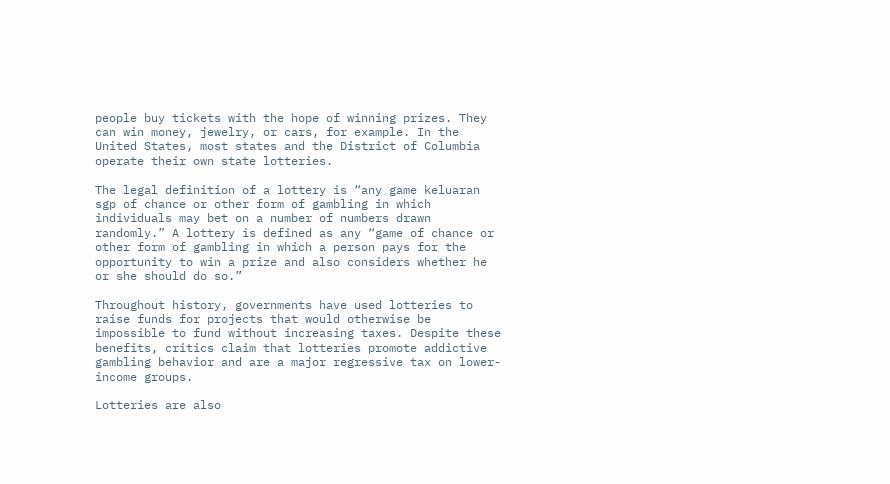people buy tickets with the hope of winning prizes. They can win money, jewelry, or cars, for example. In the United States, most states and the District of Columbia operate their own state lotteries.

The legal definition of a lottery is “any game keluaran sgp of chance or other form of gambling in which individuals may bet on a number of numbers drawn randomly.” A lottery is defined as any “game of chance or other form of gambling in which a person pays for the opportunity to win a prize and also considers whether he or she should do so.”

Throughout history, governments have used lotteries to raise funds for projects that would otherwise be impossible to fund without increasing taxes. Despite these benefits, critics claim that lotteries promote addictive gambling behavior and are a major regressive tax on lower-income groups.

Lotteries are also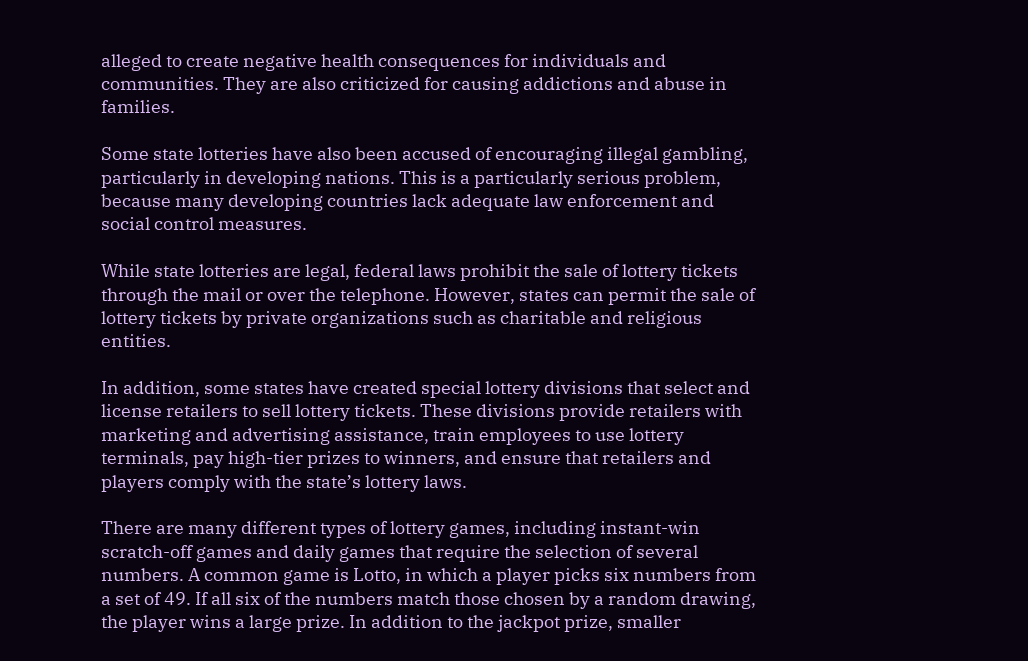alleged to create negative health consequences for individuals and communities. They are also criticized for causing addictions and abuse in families.

Some state lotteries have also been accused of encouraging illegal gambling, particularly in developing nations. This is a particularly serious problem, because many developing countries lack adequate law enforcement and social control measures.

While state lotteries are legal, federal laws prohibit the sale of lottery tickets through the mail or over the telephone. However, states can permit the sale of lottery tickets by private organizations such as charitable and religious entities.

In addition, some states have created special lottery divisions that select and license retailers to sell lottery tickets. These divisions provide retailers with marketing and advertising assistance, train employees to use lottery terminals, pay high-tier prizes to winners, and ensure that retailers and players comply with the state’s lottery laws.

There are many different types of lottery games, including instant-win scratch-off games and daily games that require the selection of several numbers. A common game is Lotto, in which a player picks six numbers from a set of 49. If all six of the numbers match those chosen by a random drawing, the player wins a large prize. In addition to the jackpot prize, smaller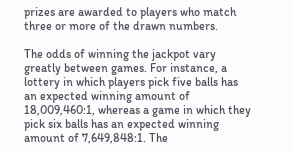prizes are awarded to players who match three or more of the drawn numbers.

The odds of winning the jackpot vary greatly between games. For instance, a lottery in which players pick five balls has an expected winning amount of 18,009,460:1, whereas a game in which they pick six balls has an expected winning amount of 7,649,848:1. The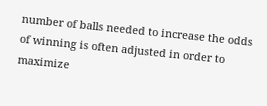number of balls needed to increase the odds of winning is often adjusted in order to maximize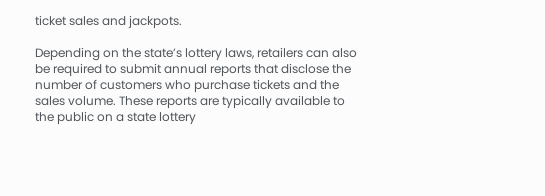ticket sales and jackpots.

Depending on the state’s lottery laws, retailers can also be required to submit annual reports that disclose the number of customers who purchase tickets and the sales volume. These reports are typically available to the public on a state lottery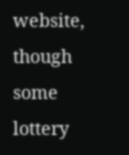website, though some lottery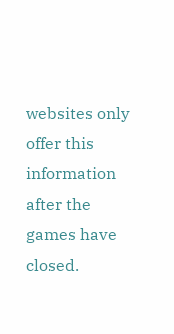websites only offer this information after the games have closed.